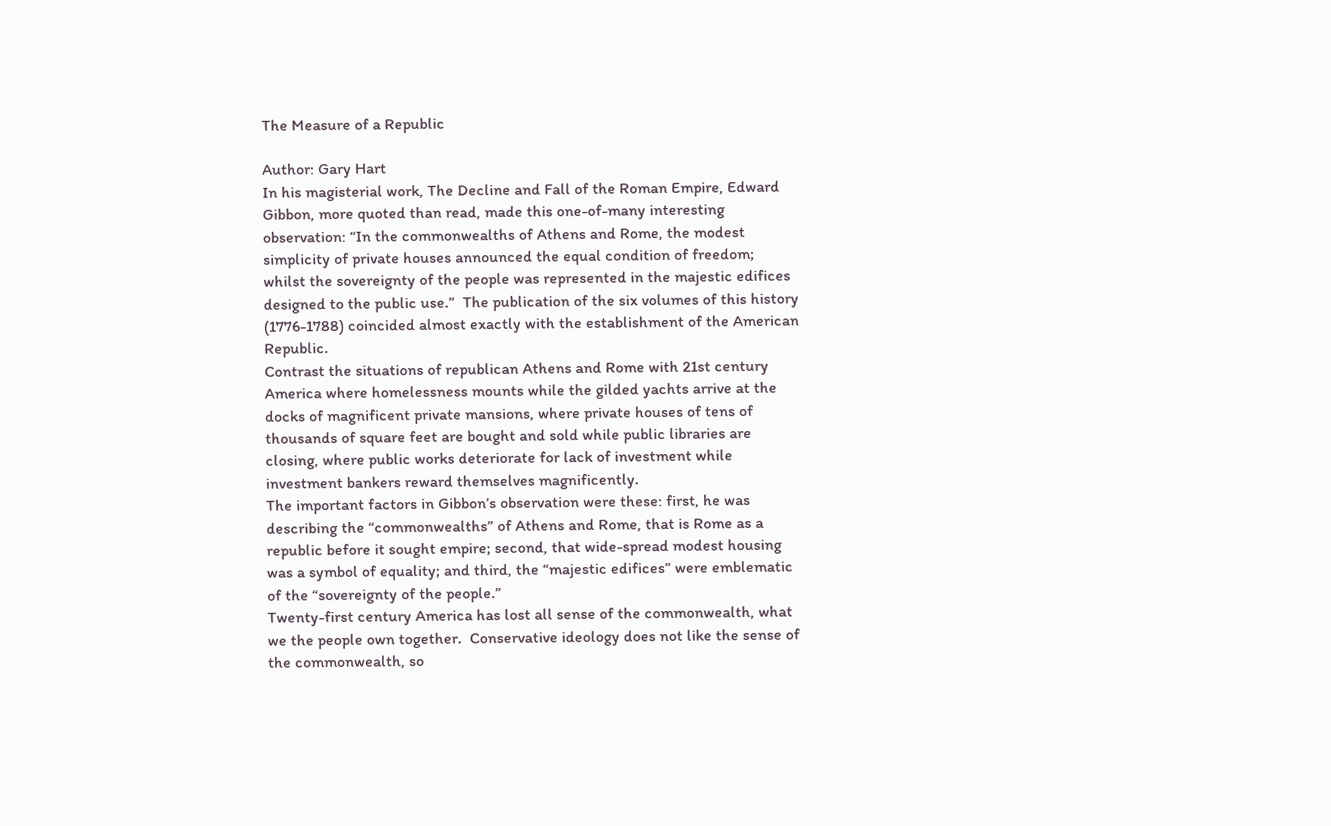The Measure of a Republic

Author: Gary Hart
In his magisterial work, The Decline and Fall of the Roman Empire, Edward Gibbon, more quoted than read, made this one-of-many interesting observation: “In the commonwealths of Athens and Rome, the modest simplicity of private houses announced the equal condition of freedom; whilst the sovereignty of the people was represented in the majestic edifices designed to the public use.”  The publication of the six volumes of this history (1776-1788) coincided almost exactly with the establishment of the American Republic.
Contrast the situations of republican Athens and Rome with 21st century America where homelessness mounts while the gilded yachts arrive at the docks of magnificent private mansions, where private houses of tens of thousands of square feet are bought and sold while public libraries are closing, where public works deteriorate for lack of investment while investment bankers reward themselves magnificently.
The important factors in Gibbon’s observation were these: first, he was describing the “commonwealths” of Athens and Rome, that is Rome as a republic before it sought empire; second, that wide-spread modest housing was a symbol of equality; and third, the “majestic edifices” were emblematic of the “sovereignty of the people.”
Twenty-first century America has lost all sense of the commonwealth, what we the people own together.  Conservative ideology does not like the sense of the commonwealth, so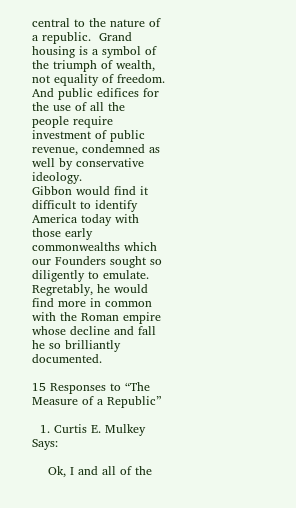central to the nature of a republic.  Grand housing is a symbol of the triumph of wealth, not equality of freedom.  And public edifices for the use of all the people require investment of public revenue, condemned as well by conservative ideology.
Gibbon would find it difficult to identify America today with those early commonwealths which our Founders sought so diligently to emulate.  Regretably, he would find more in common with the Roman empire whose decline and fall he so brilliantly documented.

15 Responses to “The Measure of a Republic”

  1. Curtis E. Mulkey Says:

    Ok, I and all of the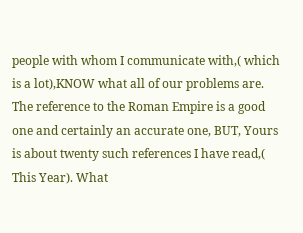people with whom I communicate with,( which is a lot),KNOW what all of our problems are. The reference to the Roman Empire is a good one and certainly an accurate one, BUT, Yours is about twenty such references I have read,( This Year). What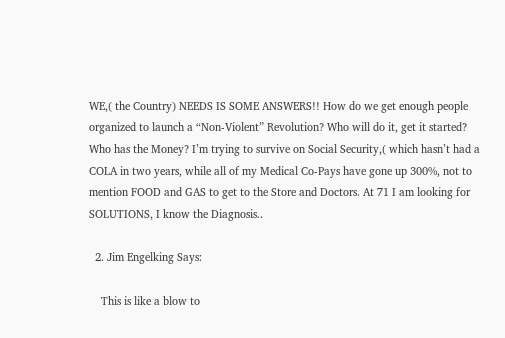WE,( the Country) NEEDS IS SOME ANSWERS!! How do we get enough people organized to launch a “Non-Violent” Revolution? Who will do it, get it started? Who has the Money? I’m trying to survive on Social Security,( which hasn’t had a COLA in two years, while all of my Medical Co-Pays have gone up 300%, not to mention FOOD and GAS to get to the Store and Doctors. At 71 I am looking for SOLUTIONS, I know the Diagnosis..

  2. Jim Engelking Says:

    This is like a blow to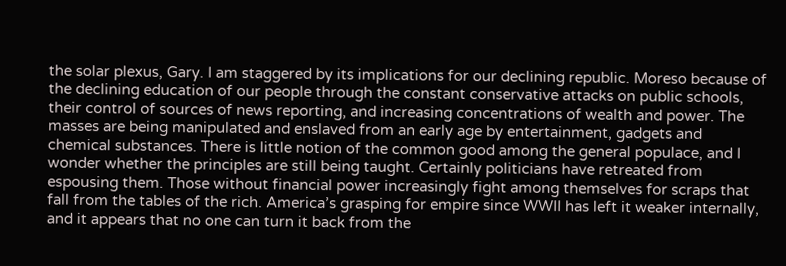the solar plexus, Gary. I am staggered by its implications for our declining republic. Moreso because of the declining education of our people through the constant conservative attacks on public schools, their control of sources of news reporting, and increasing concentrations of wealth and power. The masses are being manipulated and enslaved from an early age by entertainment, gadgets and chemical substances. There is little notion of the common good among the general populace, and I wonder whether the principles are still being taught. Certainly politicians have retreated from espousing them. Those without financial power increasingly fight among themselves for scraps that fall from the tables of the rich. America’s grasping for empire since WWII has left it weaker internally, and it appears that no one can turn it back from the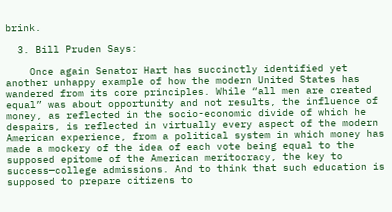brink.

  3. Bill Pruden Says:

    Once again Senator Hart has succinctly identified yet another unhappy example of how the modern United States has wandered from its core principles. While “all men are created equal” was about opportunity and not results, the influence of money, as reflected in the socio-economic divide of which he despairs, is reflected in virtually every aspect of the modern American experience, from a political system in which money has made a mockery of the idea of each vote being equal to the supposed epitome of the American meritocracy, the key to success—college admissions. And to think that such education is supposed to prepare citizens to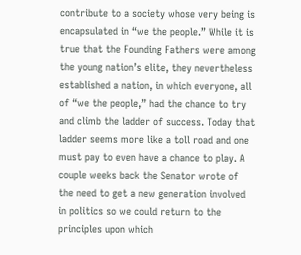contribute to a society whose very being is encapsulated in “we the people.” While it is true that the Founding Fathers were among the young nation’s elite, they nevertheless established a nation, in which everyone, all of “we the people,” had the chance to try and climb the ladder of success. Today that ladder seems more like a toll road and one must pay to even have a chance to play. A couple weeks back the Senator wrote of the need to get a new generation involved in politics so we could return to the principles upon which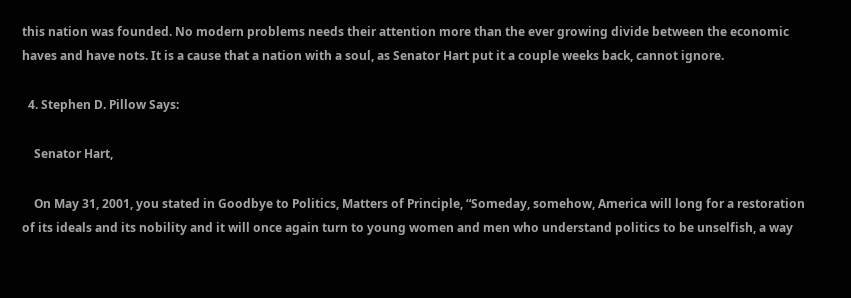this nation was founded. No modern problems needs their attention more than the ever growing divide between the economic haves and have nots. It is a cause that a nation with a soul, as Senator Hart put it a couple weeks back, cannot ignore.

  4. Stephen D. Pillow Says:

    Senator Hart,

    On May 31, 2001, you stated in Goodbye to Politics, Matters of Principle, “Someday, somehow, America will long for a restoration of its ideals and its nobility and it will once again turn to young women and men who understand politics to be unselfish, a way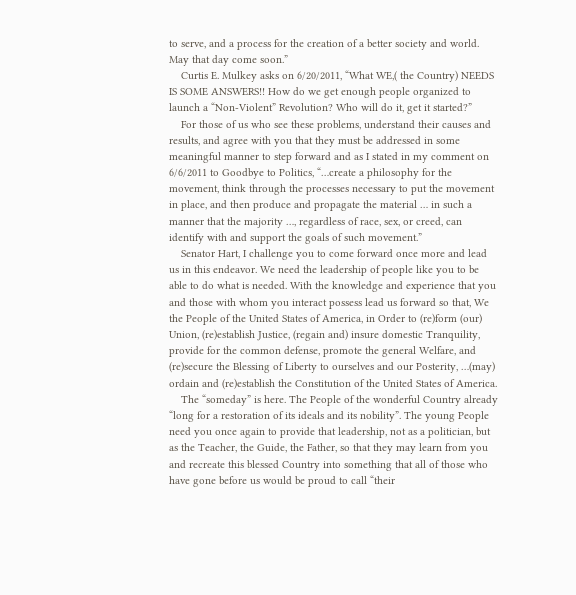to serve, and a process for the creation of a better society and world. May that day come soon.”
    Curtis E. Mulkey asks on 6/20/2011, “What WE,( the Country) NEEDS IS SOME ANSWERS!! How do we get enough people organized to launch a “Non-Violent” Revolution? Who will do it, get it started?”
    For those of us who see these problems, understand their causes and results, and agree with you that they must be addressed in some meaningful manner to step forward and as I stated in my comment on 6/6/2011 to Goodbye to Politics, “…create a philosophy for the movement, think through the processes necessary to put the movement in place, and then produce and propagate the material … in such a manner that the majority …, regardless of race, sex, or creed, can identify with and support the goals of such movement.”
    Senator Hart, I challenge you to come forward once more and lead us in this endeavor. We need the leadership of people like you to be able to do what is needed. With the knowledge and experience that you and those with whom you interact possess lead us forward so that, We the People of the United States of America, in Order to (re)form (our) Union, (re)establish Justice, (regain and) insure domestic Tranquility, provide for the common defense, promote the general Welfare, and (re)secure the Blessing of Liberty to ourselves and our Posterity, …(may) ordain and (re)establish the Constitution of the United States of America.
    The “someday” is here. The People of the wonderful Country already “long for a restoration of its ideals and its nobility”. The young People need you once again to provide that leadership, not as a politician, but as the Teacher, the Guide, the Father, so that they may learn from you and recreate this blessed Country into something that all of those who have gone before us would be proud to call “their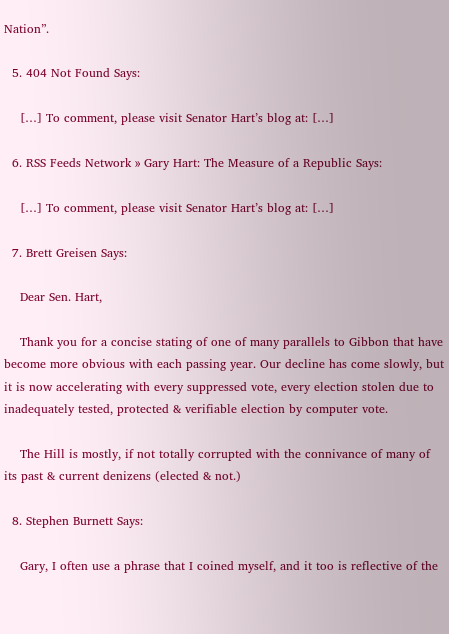Nation”.

  5. 404 Not Found Says:

    […] To comment, please visit Senator Hart’s blog at: […]

  6. RSS Feeds Network » Gary Hart: The Measure of a Republic Says:

    […] To comment, please visit Senator Hart’s blog at: […]

  7. Brett Greisen Says:

    Dear Sen. Hart,

    Thank you for a concise stating of one of many parallels to Gibbon that have become more obvious with each passing year. Our decline has come slowly, but it is now accelerating with every suppressed vote, every election stolen due to inadequately tested, protected & verifiable election by computer vote.

    The Hill is mostly, if not totally corrupted with the connivance of many of its past & current denizens (elected & not.)

  8. Stephen Burnett Says:

    Gary, I often use a phrase that I coined myself, and it too is reflective of the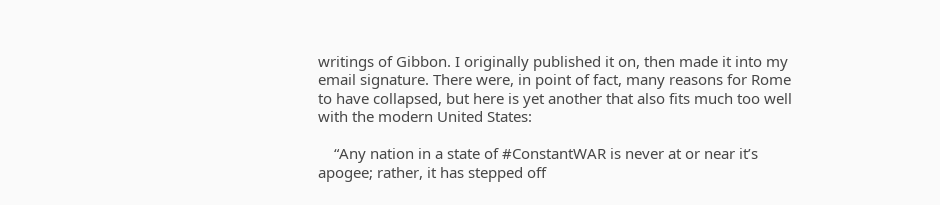writings of Gibbon. I originally published it on, then made it into my email signature. There were, in point of fact, many reasons for Rome to have collapsed, but here is yet another that also fits much too well with the modern United States:

    “Any nation in a state of #ConstantWAR is never at or near it’s apogee; rather, it has stepped off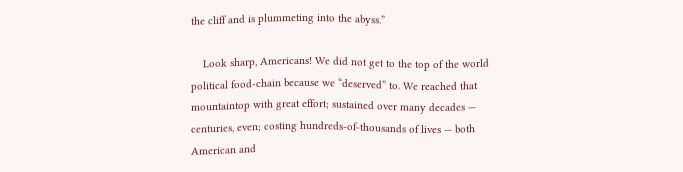the cliff and is plummeting into the abyss.”

    Look sharp, Americans! We did not get to the top of the world political food-chain because we “deserved” to. We reached that mountaintop with great effort; sustained over many decades — centuries, even; costing hundreds-of-thousands of lives — both American and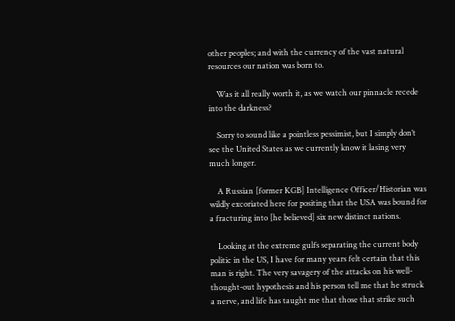other peoples; and with the currency of the vast natural resources our nation was born to.

    Was it all really worth it, as we watch our pinnacle recede into the darkness?

    Sorry to sound like a pointless pessimist, but I simply don’t see the United States as we currently know it lasing very much longer.

    A Russian [former KGB] Intelligence Officer/Historian was wildly excoriated here for positing that the USA was bound for a fracturing into [he believed] six new distinct nations.

    Looking at the extreme gulfs separating the current body politic in the US, I have for many years felt certain that this man is right. The very savagery of the attacks on his well-thought-out hypothesis and his person tell me that he struck a nerve, and life has taught me that those that strike such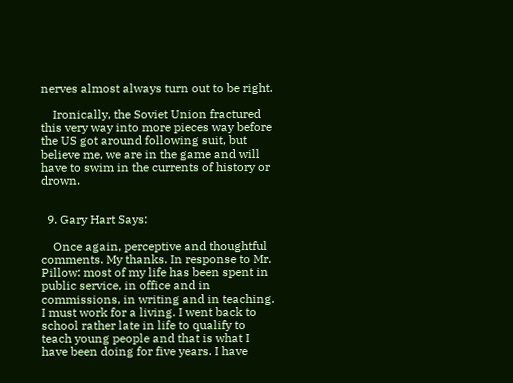nerves almost always turn out to be right.

    Ironically, the Soviet Union fractured this very way into more pieces way before the US got around following suit, but believe me, we are in the game and will have to swim in the currents of history or drown.


  9. Gary Hart Says:

    Once again, perceptive and thoughtful comments. My thanks. In response to Mr. Pillow: most of my life has been spent in public service, in office and in commissions, in writing and in teaching. I must work for a living. I went back to school rather late in life to qualify to teach young people and that is what I have been doing for five years. I have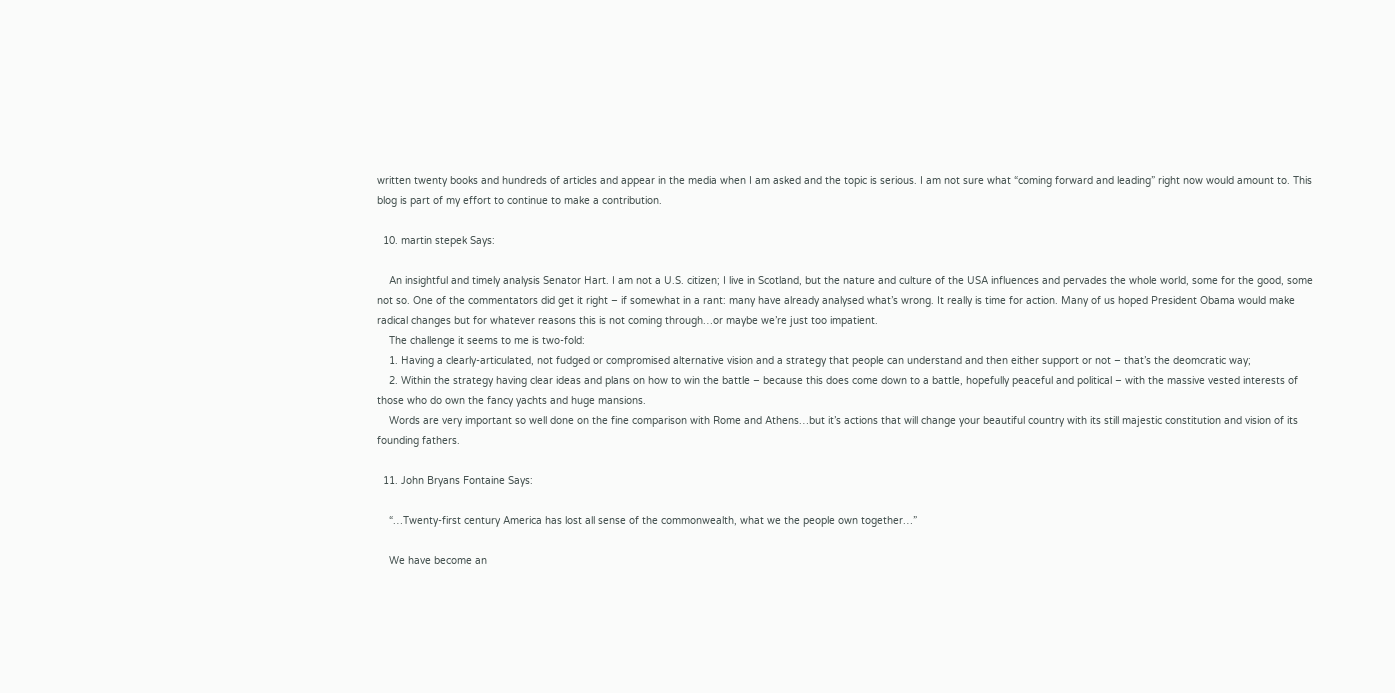written twenty books and hundreds of articles and appear in the media when I am asked and the topic is serious. I am not sure what “coming forward and leading” right now would amount to. This blog is part of my effort to continue to make a contribution.

  10. martin stepek Says:

    An insightful and timely analysis Senator Hart. I am not a U.S. citizen; I live in Scotland, but the nature and culture of the USA influences and pervades the whole world, some for the good, some not so. One of the commentators did get it right – if somewhat in a rant: many have already analysed what’s wrong. It really is time for action. Many of us hoped President Obama would make radical changes but for whatever reasons this is not coming through…or maybe we’re just too impatient.
    The challenge it seems to me is two-fold:
    1. Having a clearly-articulated, not fudged or compromised alternative vision and a strategy that people can understand and then either support or not – that’s the deomcratic way;
    2. Within the strategy having clear ideas and plans on how to win the battle – because this does come down to a battle, hopefully peaceful and political – with the massive vested interests of those who do own the fancy yachts and huge mansions.
    Words are very important so well done on the fine comparison with Rome and Athens…but it’s actions that will change your beautiful country with its still majestic constitution and vision of its founding fathers.

  11. John Bryans Fontaine Says:

    “…Twenty-first century America has lost all sense of the commonwealth, what we the people own together…”

    We have become an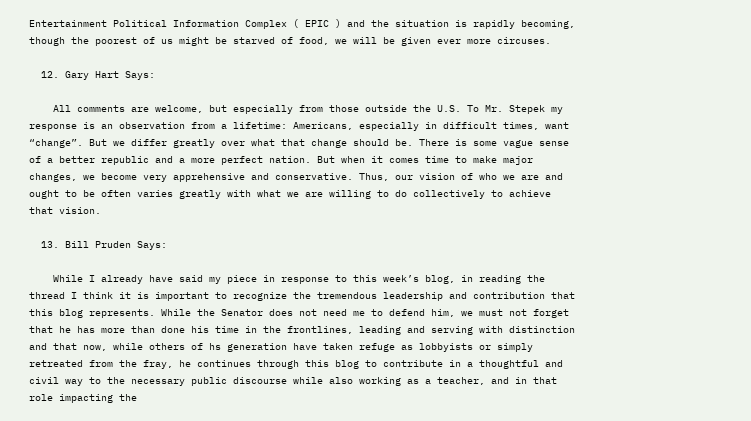Entertainment Political Information Complex ( EPIC ) and the situation is rapidly becoming, though the poorest of us might be starved of food, we will be given ever more circuses.

  12. Gary Hart Says:

    All comments are welcome, but especially from those outside the U.S. To Mr. Stepek my response is an observation from a lifetime: Americans, especially in difficult times, want “change”. But we differ greatly over what that change should be. There is some vague sense of a better republic and a more perfect nation. But when it comes time to make major changes, we become very apprehensive and conservative. Thus, our vision of who we are and ought to be often varies greatly with what we are willing to do collectively to achieve that vision.

  13. Bill Pruden Says:

    While I already have said my piece in response to this week’s blog, in reading the thread I think it is important to recognize the tremendous leadership and contribution that this blog represents. While the Senator does not need me to defend him, we must not forget that he has more than done his time in the frontlines, leading and serving with distinction and that now, while others of hs generation have taken refuge as lobbyists or simply retreated from the fray, he continues through this blog to contribute in a thoughtful and civil way to the necessary public discourse while also working as a teacher, and in that role impacting the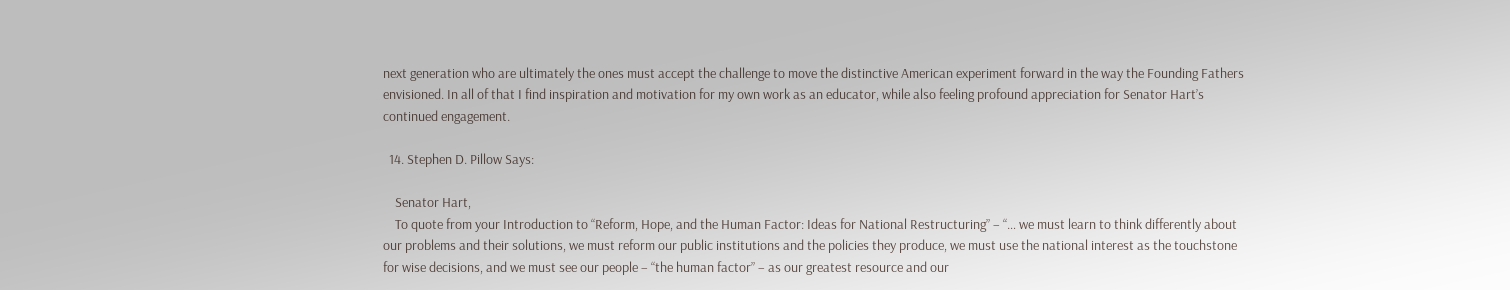next generation who are ultimately the ones must accept the challenge to move the distinctive American experiment forward in the way the Founding Fathers envisioned. In all of that I find inspiration and motivation for my own work as an educator, while also feeling profound appreciation for Senator Hart’s continued engagement.

  14. Stephen D. Pillow Says:

    Senator Hart,
    To quote from your Introduction to “Reform, Hope, and the Human Factor: Ideas for National Restructuring” – “… we must learn to think differently about our problems and their solutions, we must reform our public institutions and the policies they produce, we must use the national interest as the touchstone for wise decisions, and we must see our people – “the human factor” – as our greatest resource and our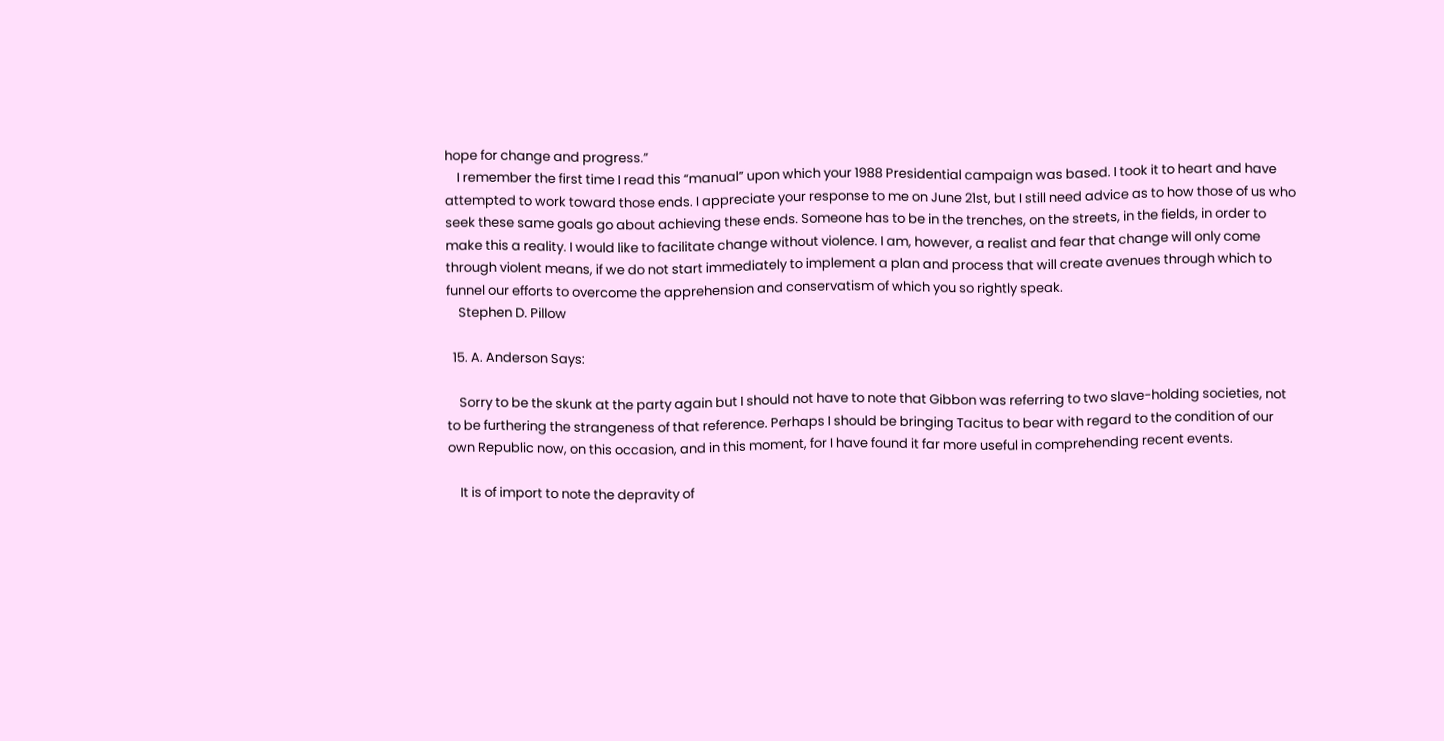hope for change and progress.”
    I remember the first time I read this “manual” upon which your 1988 Presidential campaign was based. I took it to heart and have attempted to work toward those ends. I appreciate your response to me on June 21st, but I still need advice as to how those of us who seek these same goals go about achieving these ends. Someone has to be in the trenches, on the streets, in the fields, in order to make this a reality. I would like to facilitate change without violence. I am, however, a realist and fear that change will only come through violent means, if we do not start immediately to implement a plan and process that will create avenues through which to funnel our efforts to overcome the apprehension and conservatism of which you so rightly speak.
    Stephen D. Pillow

  15. A. Anderson Says:

    Sorry to be the skunk at the party again but I should not have to note that Gibbon was referring to two slave-holding societies, not to be furthering the strangeness of that reference. Perhaps I should be bringing Tacitus to bear with regard to the condition of our own Republic now, on this occasion, and in this moment, for I have found it far more useful in comprehending recent events.

    It is of import to note the depravity of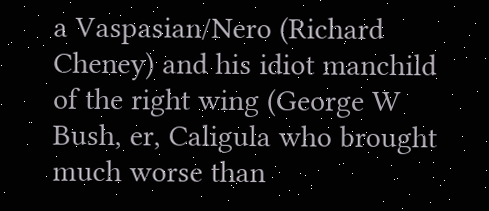a Vaspasian/Nero (Richard Cheney) and his idiot manchild of the right wing (George W Bush, er, Caligula who brought much worse than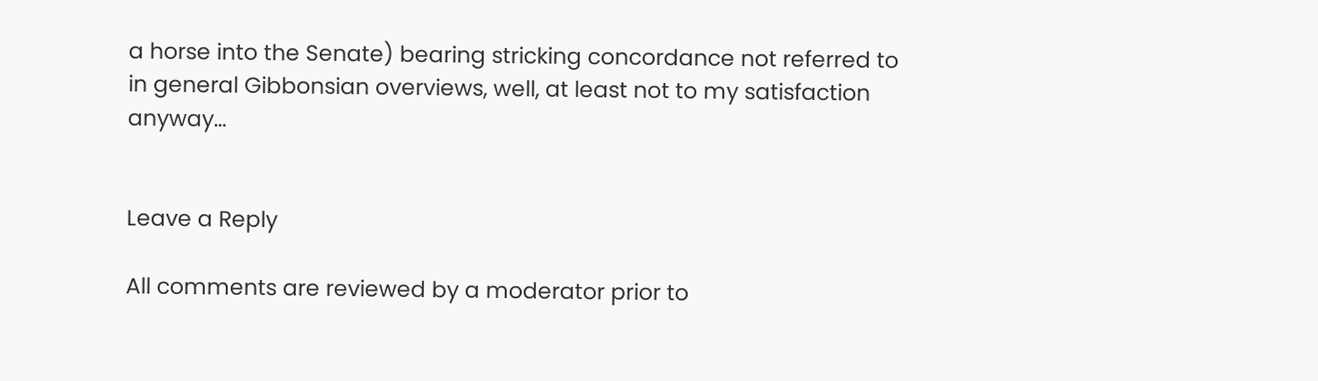a horse into the Senate) bearing stricking concordance not referred to in general Gibbonsian overviews, well, at least not to my satisfaction anyway…


Leave a Reply

All comments are reviewed by a moderator prior to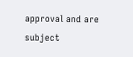approval and are subject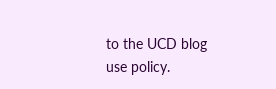to the UCD blog use policy.